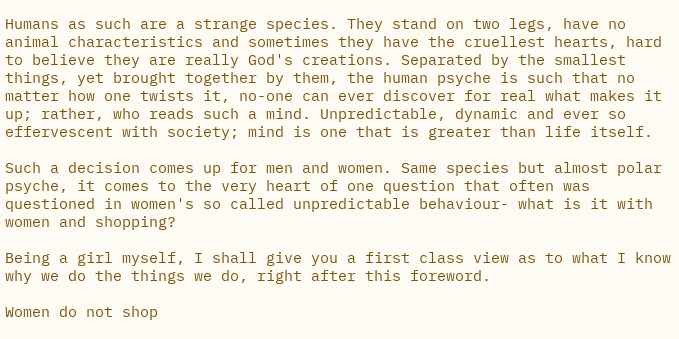Humans as such are a strange species. They stand on two legs, have no animal characteristics and sometimes they have the cruellest hearts, hard to believe they are really God's creations. Separated by the smallest things, yet brought together by them, the human psyche is such that no matter how one twists it, no-one can ever discover for real what makes it up; rather, who reads such a mind. Unpredictable, dynamic and ever so effervescent with society; mind is one that is greater than life itself.

Such a decision comes up for men and women. Same species but almost polar psyche, it comes to the very heart of one question that often was questioned in women's so called unpredictable behaviour- what is it with women and shopping?

Being a girl myself, I shall give you a first class view as to what I know why we do the things we do, right after this foreword.

Women do not shop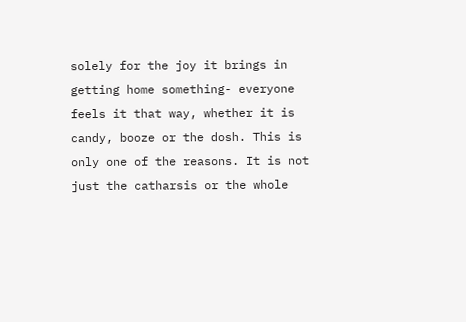solely for the joy it brings in getting home something- everyone feels it that way, whether it is candy, booze or the dosh. This is only one of the reasons. It is not just the catharsis or the whole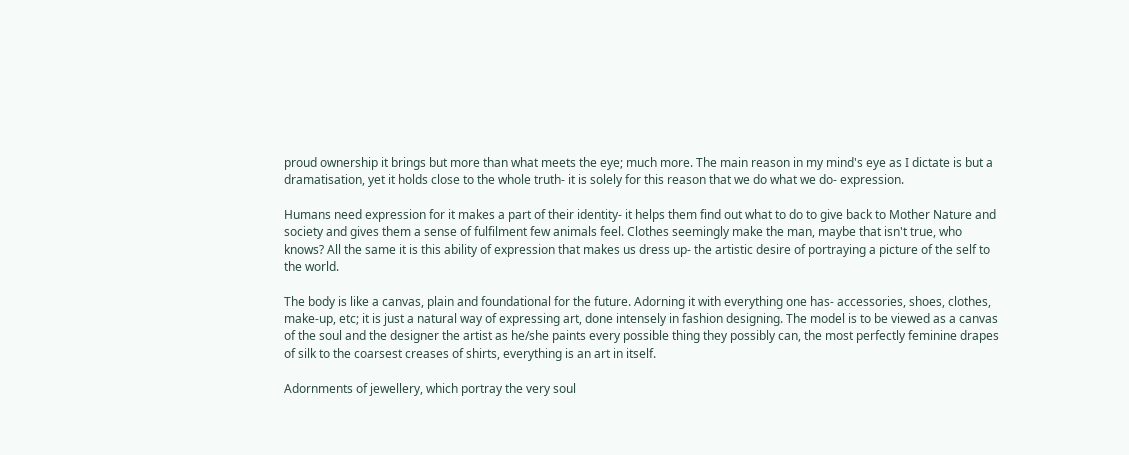proud ownership it brings but more than what meets the eye; much more. The main reason in my mind's eye as I dictate is but a dramatisation, yet it holds close to the whole truth- it is solely for this reason that we do what we do- expression.

Humans need expression for it makes a part of their identity- it helps them find out what to do to give back to Mother Nature and society and gives them a sense of fulfilment few animals feel. Clothes seemingly make the man, maybe that isn't true, who knows? All the same it is this ability of expression that makes us dress up- the artistic desire of portraying a picture of the self to the world.

The body is like a canvas, plain and foundational for the future. Adorning it with everything one has- accessories, shoes, clothes, make-up, etc; it is just a natural way of expressing art, done intensely in fashion designing. The model is to be viewed as a canvas of the soul and the designer the artist as he/she paints every possible thing they possibly can, the most perfectly feminine drapes of silk to the coarsest creases of shirts, everything is an art in itself.

Adornments of jewellery, which portray the very soul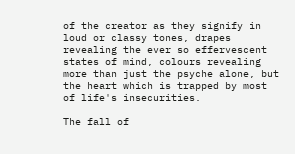of the creator as they signify in loud or classy tones, drapes revealing the ever so effervescent states of mind, colours revealing more than just the psyche alone, but the heart which is trapped by most of life's insecurities.

The fall of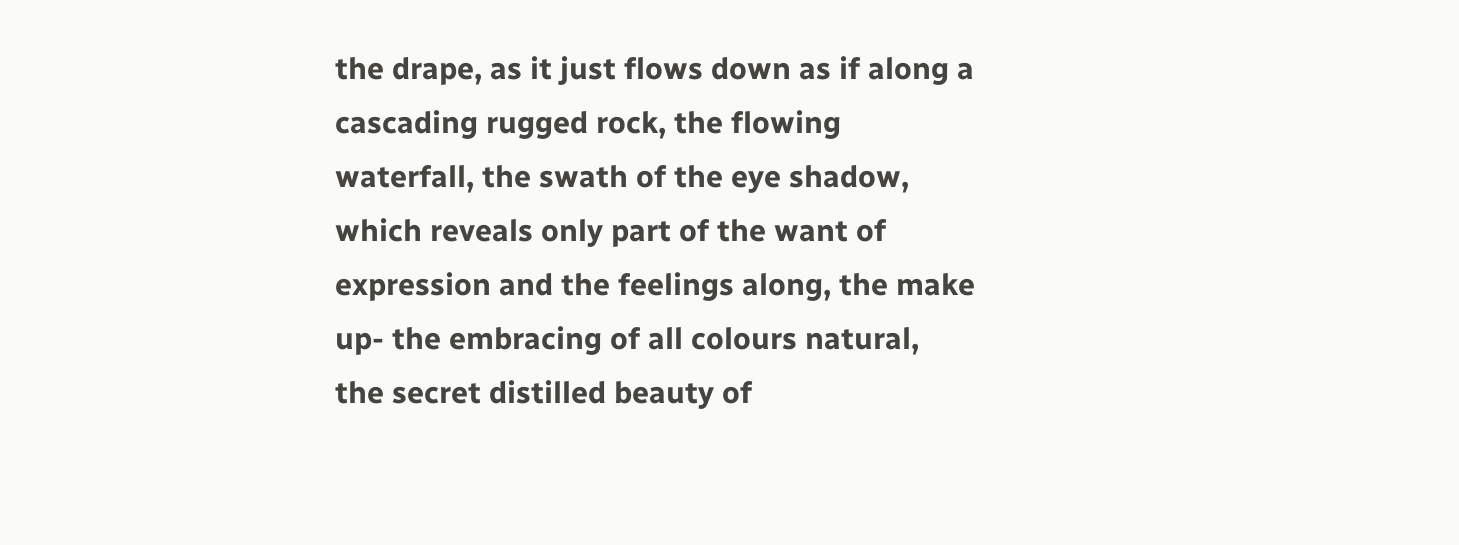the drape, as it just flows down as if along a cascading rugged rock, the flowing waterfall, the swath of the eye shadow, which reveals only part of the want of expression and the feelings along, the make up- the embracing of all colours natural, the secret distilled beauty of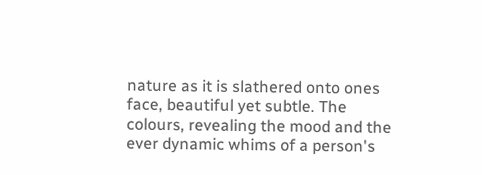nature as it is slathered onto ones face, beautiful yet subtle. The colours, revealing the mood and the ever dynamic whims of a person's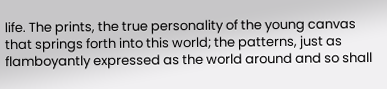life. The prints, the true personality of the young canvas that springs forth into this world; the patterns, just as flamboyantly expressed as the world around and so shall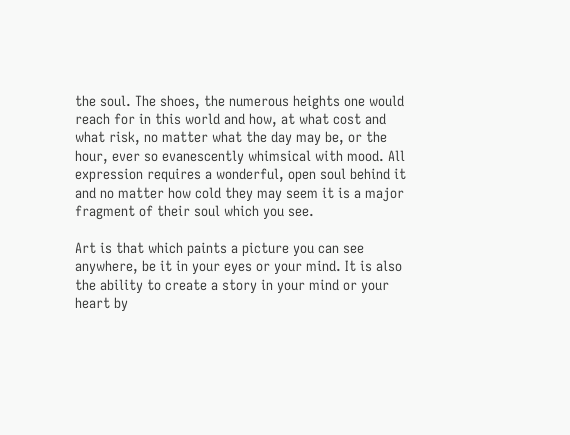the soul. The shoes, the numerous heights one would reach for in this world and how, at what cost and what risk, no matter what the day may be, or the hour, ever so evanescently whimsical with mood. All expression requires a wonderful, open soul behind it and no matter how cold they may seem it is a major fragment of their soul which you see.

Art is that which paints a picture you can see anywhere, be it in your eyes or your mind. It is also the ability to create a story in your mind or your heart by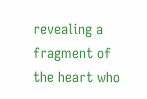revealing a fragment of the heart who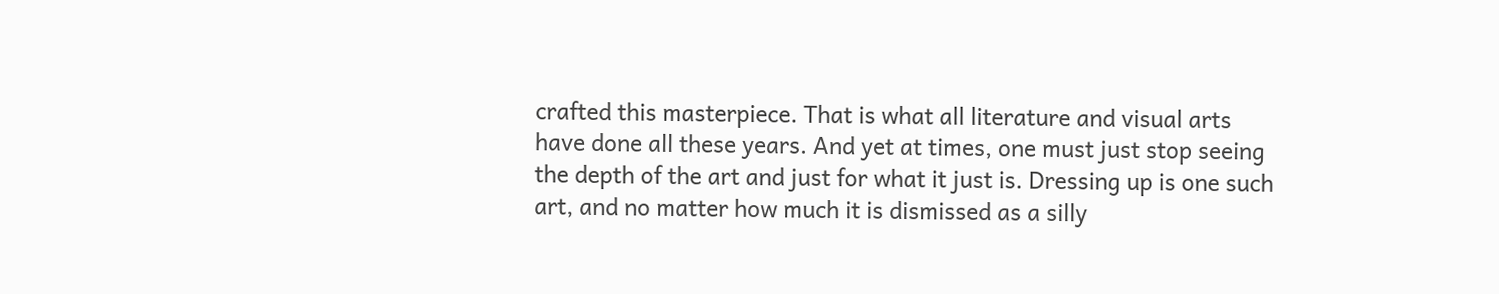crafted this masterpiece. That is what all literature and visual arts have done all these years. And yet at times, one must just stop seeing the depth of the art and just for what it just is. Dressing up is one such art, and no matter how much it is dismissed as a silly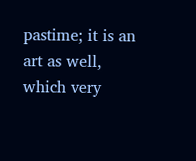pastime; it is an art as well, which very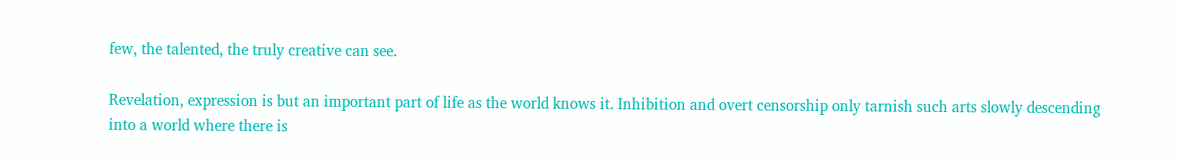few, the talented, the truly creative can see.

Revelation, expression is but an important part of life as the world knows it. Inhibition and overt censorship only tarnish such arts slowly descending into a world where there is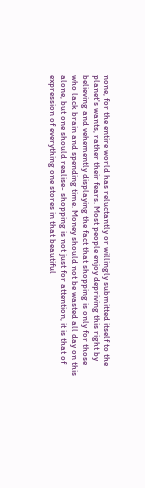none, for the entire world has reluctantly or willingly submitted itself to the planet's wants, rather their fears. Most people enjoy depriving this right by believing and vehemently displaying the fact that shopping is only for those who lack brain and spending time. Money should not be wasted all day on this alone, but one should realise- shopping is not just for attention, it is that of expression of everything one stores in that beautiful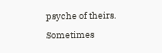psyche of theirs. Sometimes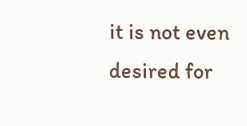it is not even desired for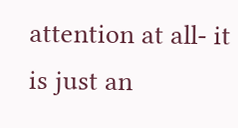attention at all- it is just an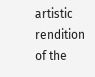artistic rendition of the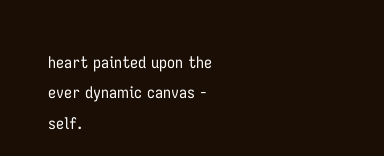heart painted upon the ever dynamic canvas - self.